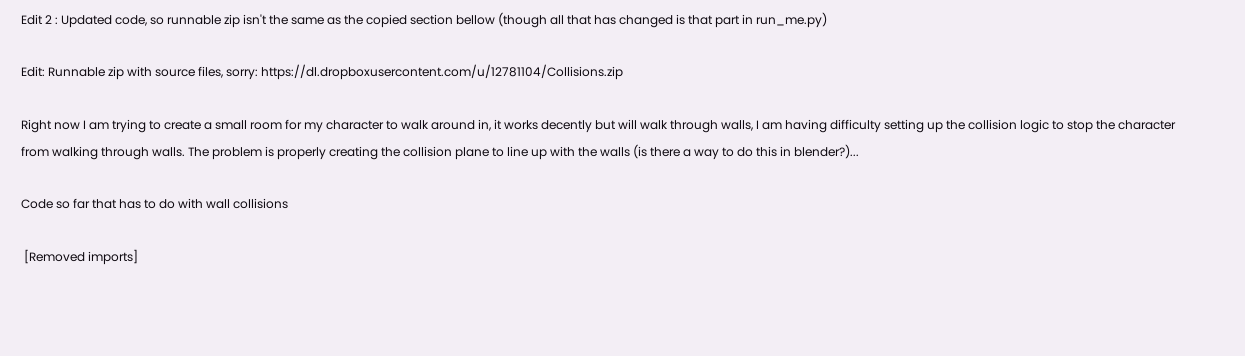Edit 2 : Updated code, so runnable zip isn't the same as the copied section bellow (though all that has changed is that part in run_me.py)

Edit: Runnable zip with source files, sorry: https://dl.dropboxusercontent.com/u/12781104/Collisions.zip

Right now I am trying to create a small room for my character to walk around in, it works decently but will walk through walls, I am having difficulty setting up the collision logic to stop the character from walking through walls. The problem is properly creating the collision plane to line up with the walls (is there a way to do this in blender?)...

Code so far that has to do with wall collisions

 [Removed imports]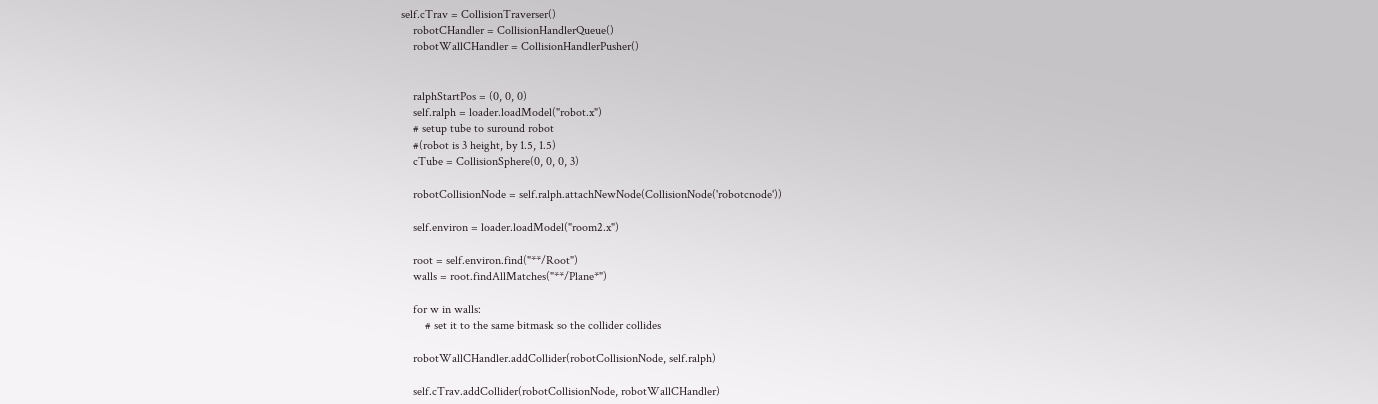self.cTrav = CollisionTraverser()
    robotCHandler = CollisionHandlerQueue()
    robotWallCHandler = CollisionHandlerPusher()


    ralphStartPos = (0, 0, 0)
    self.ralph = loader.loadModel("robot.x")
    # setup tube to suround robot
    #(robot is 3 height, by 1.5, 1.5)
    cTube = CollisionSphere(0, 0, 0, 3)

    robotCollisionNode = self.ralph.attachNewNode(CollisionNode('robotcnode'))

    self.environ = loader.loadModel("room2.x")

    root = self.environ.find("**/Root")
    walls = root.findAllMatches("**/Plane*")

    for w in walls:
        # set it to the same bitmask so the collider collides

    robotWallCHandler.addCollider(robotCollisionNode, self.ralph)

    self.cTrav.addCollider(robotCollisionNode, robotWallCHandler)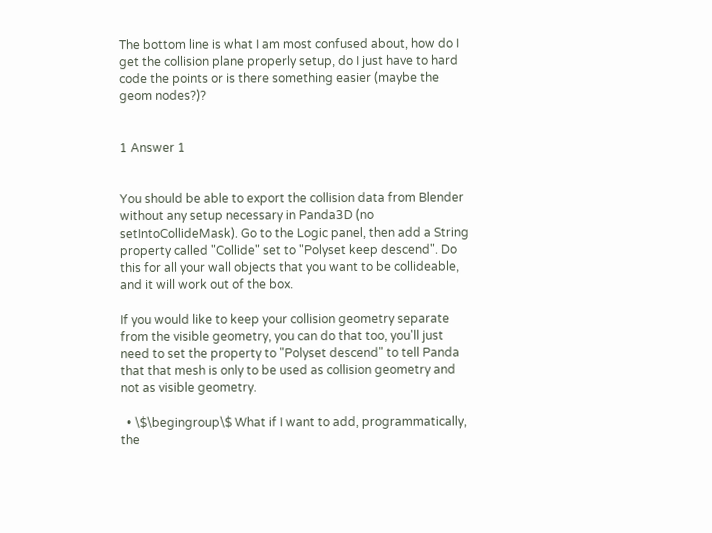The bottom line is what I am most confused about, how do I get the collision plane properly setup, do I just have to hard code the points or is there something easier (maybe the geom nodes?)?


1 Answer 1


You should be able to export the collision data from Blender without any setup necessary in Panda3D (no setIntoCollideMask). Go to the Logic panel, then add a String property called "Collide" set to "Polyset keep descend". Do this for all your wall objects that you want to be collideable, and it will work out of the box.

If you would like to keep your collision geometry separate from the visible geometry, you can do that too, you'll just need to set the property to "Polyset descend" to tell Panda that that mesh is only to be used as collision geometry and not as visible geometry.

  • \$\begingroup\$ What if I want to add, programmatically, the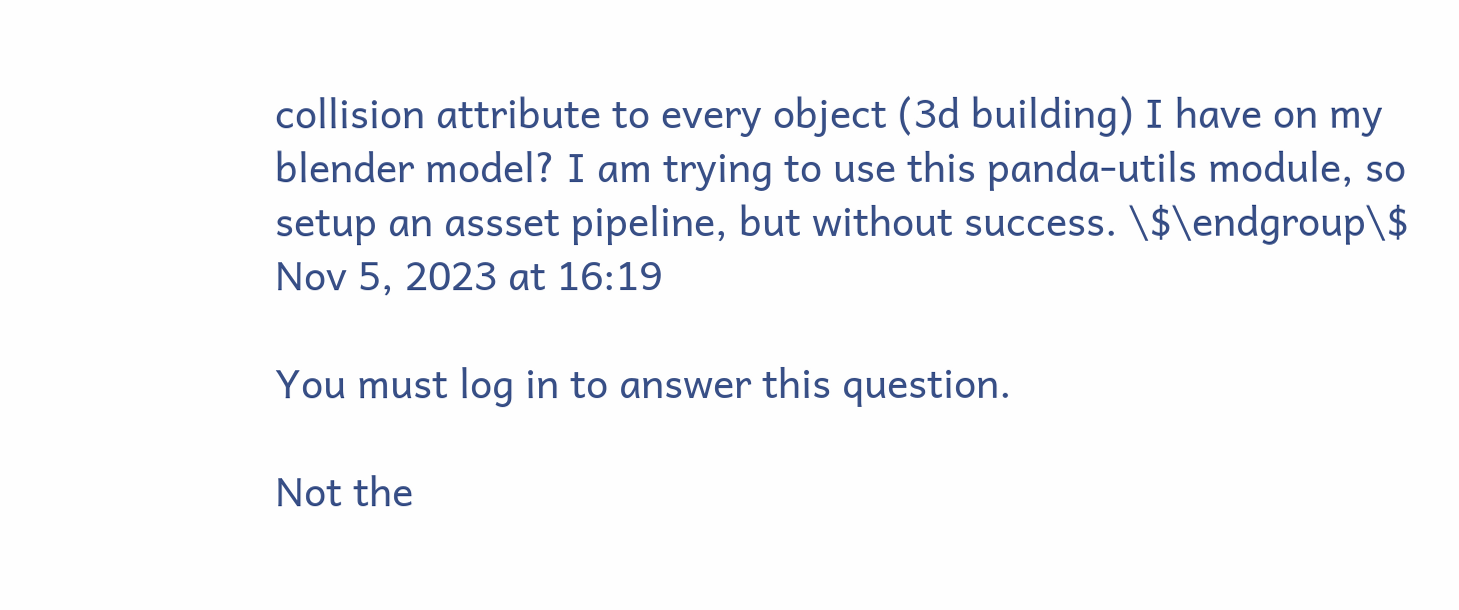collision attribute to every object (3d building) I have on my blender model? I am trying to use this panda-utils module, so setup an assset pipeline, but without success. \$\endgroup\$ Nov 5, 2023 at 16:19

You must log in to answer this question.

Not the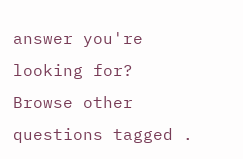answer you're looking for? Browse other questions tagged .